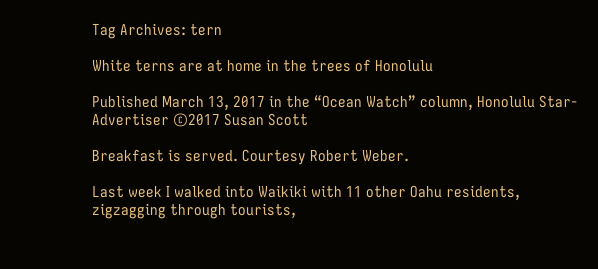Tag Archives: tern

White terns are at home in the trees of Honolulu

Published March 13, 2017 in the “Ocean Watch” column, Honolulu Star-Advertiser ©2017 Susan Scott

Breakfast is served. Courtesy Robert Weber.

Last week I walked into Waikiki with 11 other Oahu residents, zigzagging through tourists,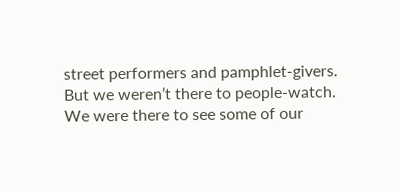street performers and pamphlet-givers. But we weren’t there to people-watch. We were there to see some of our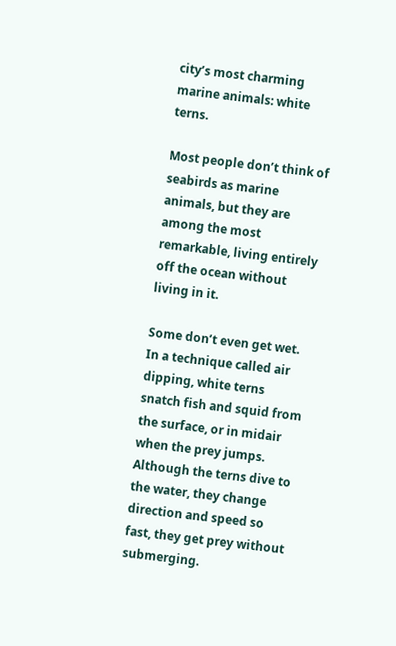city’s most charming marine animals: white terns.

Most people don’t think of seabirds as marine animals, but they are among the most remarkable, living entirely off the ocean without living in it.

Some don’t even get wet. In a technique called air dipping, white terns snatch fish and squid from the surface, or in midair when the prey jumps. Although the terns dive to the water, they change direction and speed so fast, they get prey without submerging.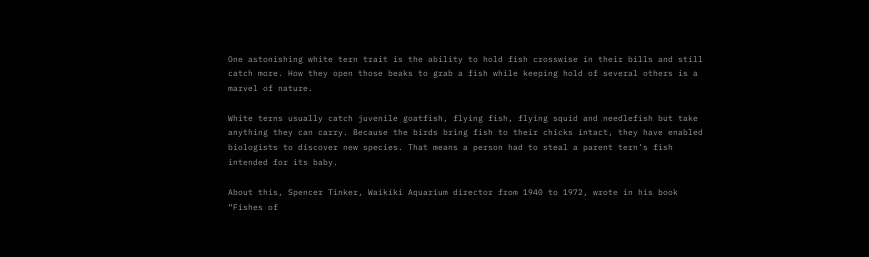One astonishing white tern trait is the ability to hold fish crosswise in their bills and still catch more. How they open those beaks to grab a fish while keeping hold of several others is a marvel of nature.

White terns usually catch juvenile goatfish, flying fish, flying squid and needlefish but take anything they can carry. Because the birds bring fish to their chicks intact, they have enabled biologists to discover new species. That means a person had to steal a parent tern’s fish intended for its baby.

About this, Spencer Tinker, Waikiki Aquarium director from 1940 to 1972, wrote in his book “Fishes of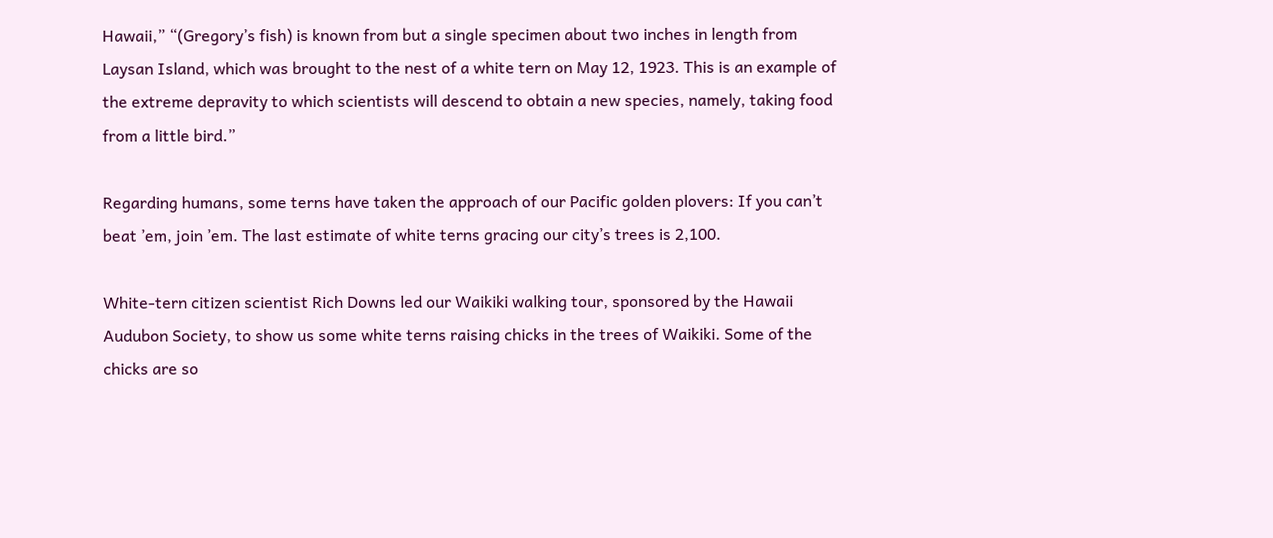Hawaii,” “(Gregory’s fish) is known from but a single specimen about two inches in length from Laysan Island, which was brought to the nest of a white tern on May 12, 1923. This is an example of the extreme depravity to which scientists will descend to obtain a new species, namely, taking food from a little bird.”

Regarding humans, some terns have taken the approach of our Pacific golden plovers: If you can’t beat ’em, join ’em. The last estimate of white terns gracing our city’s trees is 2,100.

White-tern citizen scientist Rich Downs led our Waikiki walking tour, sponsored by the Hawaii Audubon Society, to show us some white terns raising chicks in the trees of Waikiki. Some of the chicks are so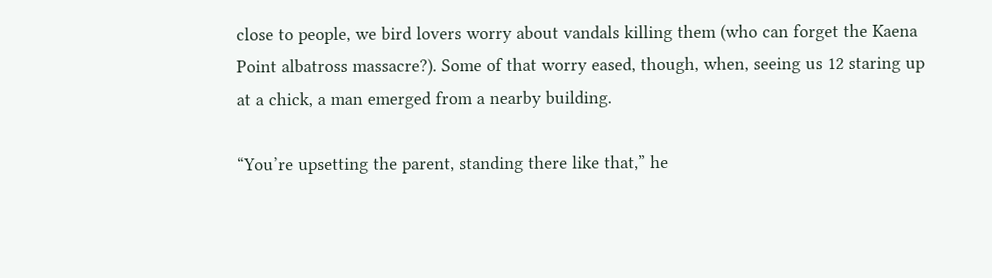close to people, we bird lovers worry about vandals killing them (who can forget the Kaena Point albatross massacre?). Some of that worry eased, though, when, seeing us 12 staring up at a chick, a man emerged from a nearby building.

“You’re upsetting the parent, standing there like that,” he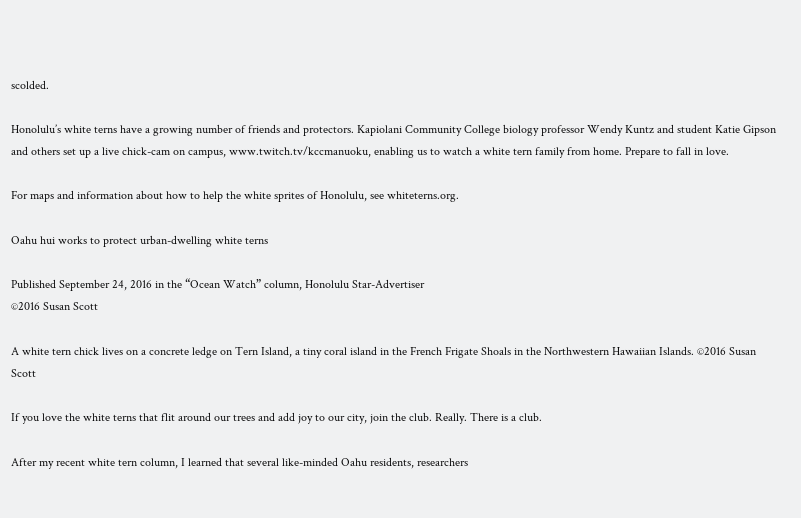scolded.

Honolulu’s white terns have a growing number of friends and protectors. Kapiolani Community College biology professor Wendy Kuntz and student Katie Gipson and others set up a live chick-cam on campus, www.twitch.tv/kccmanuoku, enabling us to watch a white tern family from home. Prepare to fall in love.

For maps and information about how to help the white sprites of Honolulu, see whiteterns.org.

Oahu hui works to protect urban-dwelling white terns

Published September 24, 2016 in the “Ocean Watch” column, Honolulu Star-Advertiser
©2016 Susan Scott

A white tern chick lives on a concrete ledge on Tern Island, a tiny coral island in the French Frigate Shoals in the Northwestern Hawaiian Islands. ©2016 Susan Scott

If you love the white terns that flit around our trees and add joy to our city, join the club. Really. There is a club.

After my recent white tern column, I learned that several like-minded Oahu residents, researchers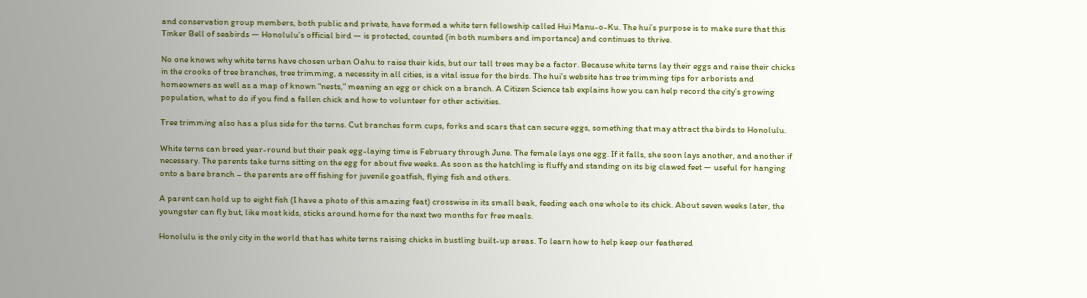and conservation group members, both public and private, have formed a white tern fellowship called Hui Manu-o-Ku. The hui’s purpose is to make sure that this Tinker Bell of seabirds — Honolulu’s official bird — is protected, counted (in both numbers and importance) and continues to thrive.

No one knows why white terns have chosen urban Oahu to raise their kids, but our tall trees may be a factor. Because white terns lay their eggs and raise their chicks in the crooks of tree branches, tree trimming, a necessity in all cities, is a vital issue for the birds. The hui’s website has tree trimming tips for arborists and homeowners as well as a map of known “nests,” meaning an egg or chick on a branch. A Citizen Science tab explains how you can help record the city’s growing population, what to do if you find a fallen chick and how to volunteer for other activities.

Tree trimming also has a plus side for the terns. Cut branches form cups, forks and scars that can secure eggs, something that may attract the birds to Honolulu.

White terns can breed year-round but their peak egg-laying time is February through June. The female lays one egg. If it falls, she soon lays another, and another if necessary. The parents take turns sitting on the egg for about five weeks. As soon as the hatchling is fluffy and standing on its big clawed feet — useful for hanging onto a bare branch – the parents are off fishing for juvenile goatfish, flying fish and others.

A parent can hold up to eight fish (I have a photo of this amazing feat) crosswise in its small beak, feeding each one whole to its chick. About seven weeks later, the youngster can fly but, like most kids, sticks around home for the next two months for free meals.

Honolulu is the only city in the world that has white terns raising chicks in bustling built-up areas. To learn how to help keep our feathered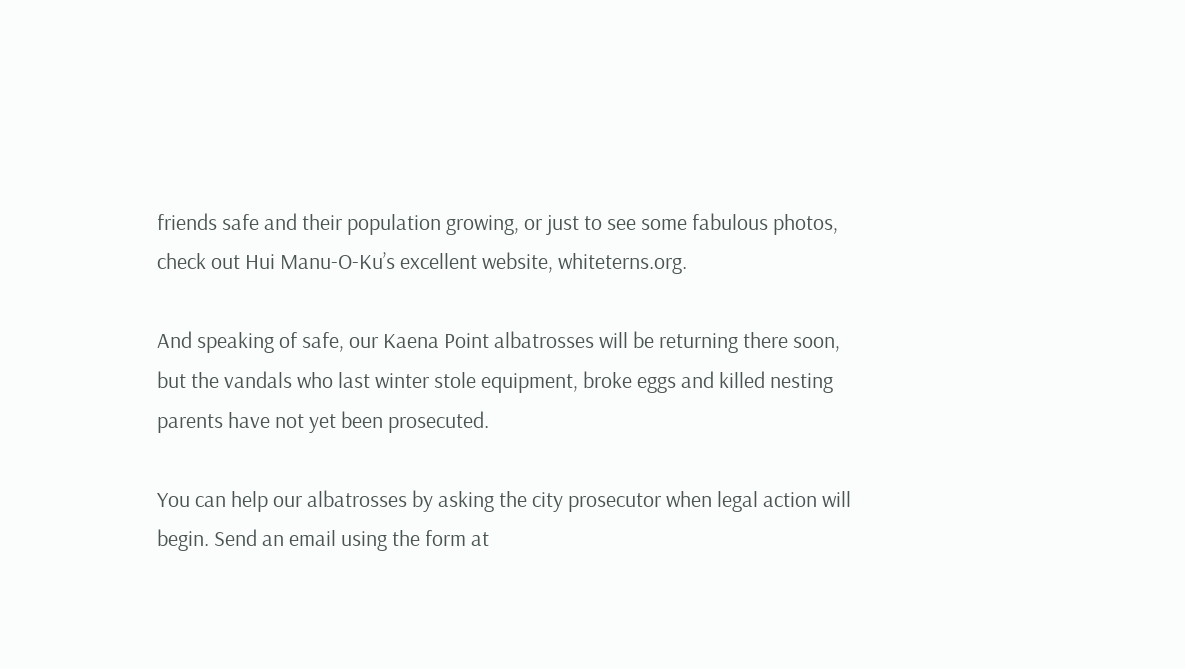friends safe and their population growing, or just to see some fabulous photos, check out Hui Manu-O-Ku’s excellent website, whiteterns.org.

And speaking of safe, our Kaena Point albatrosses will be returning there soon, but the vandals who last winter stole equipment, broke eggs and killed nesting parents have not yet been prosecuted.

You can help our albatrosses by asking the city prosecutor when legal action will begin. Send an email using the form at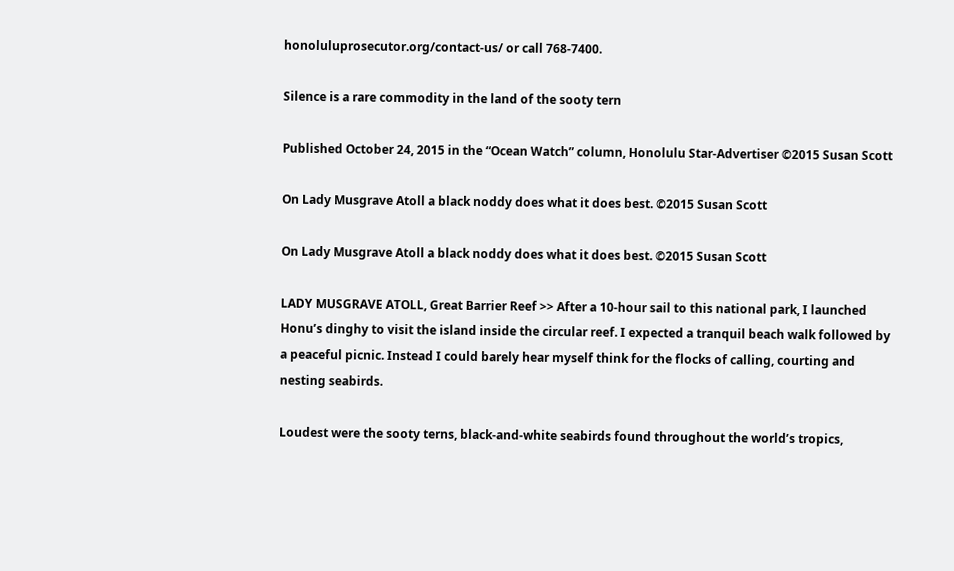honoluluprosecutor.org/contact-us/ or call 768-7400.

Silence is a rare commodity in the land of the sooty tern

Published October 24, 2015 in the “Ocean Watch” column, Honolulu Star-Advertiser ©2015 Susan Scott

On Lady Musgrave Atoll a black noddy does what it does best. ©2015 Susan Scott

On Lady Musgrave Atoll a black noddy does what it does best. ©2015 Susan Scott

LADY MUSGRAVE ATOLL, Great Barrier Reef >> After a 10-hour sail to this national park, I launched Honu’s dinghy to visit the island inside the circular reef. I expected a tranquil beach walk followed by a peaceful picnic. Instead I could barely hear myself think for the flocks of calling, courting and nesting seabirds.

Loudest were the sooty terns, black-and-white seabirds found throughout the world’s tropics,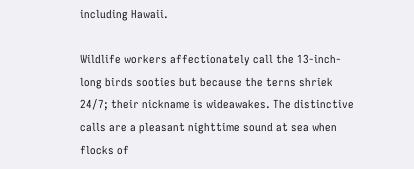including Hawaii.

Wildlife workers affectionately call the 13-inch-long birds sooties but because the terns shriek 24/7; their nickname is wideawakes. The distinctive calls are a pleasant nighttime sound at sea when flocks of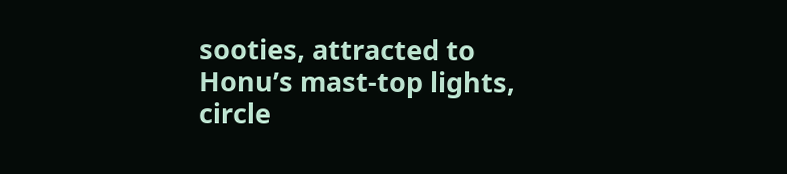sooties, attracted to Honu’s mast-top lights, circle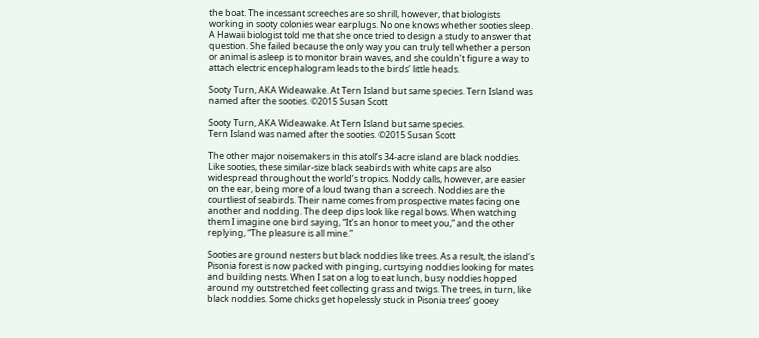the boat. The incessant screeches are so shrill, however, that biologists working in sooty colonies wear earplugs. No one knows whether sooties sleep. A Hawaii biologist told me that she once tried to design a study to answer that question. She failed because the only way you can truly tell whether a person or animal is asleep is to monitor brain waves, and she couldn’t figure a way to attach electric encephalogram leads to the birds’ little heads.

Sooty Turn, AKA Wideawake. At Tern Island but same species. Tern Island was named after the sooties. ©2015 Susan Scott

Sooty Turn, AKA Wideawake. At Tern Island but same species.
Tern Island was named after the sooties. ©2015 Susan Scott

The other major noisemakers in this atoll’s 34-acre island are black noddies. Like sooties, these similar-size black seabirds with white caps are also widespread throughout the world’s tropics. Noddy calls, however, are easier on the ear, being more of a loud twang than a screech. Noddies are the courtliest of seabirds. Their name comes from prospective mates facing one another and nodding. The deep dips look like regal bows. When watching them I imagine one bird saying, “It’s an honor to meet you,” and the other replying, “The pleasure is all mine.”

Sooties are ground nesters but black noddies like trees. As a result, the island’s Pisonia forest is now packed with pinging, curtsying noddies looking for mates and building nests. When I sat on a log to eat lunch, busy noddies hopped around my outstretched feet collecting grass and twigs. The trees, in turn, like black noddies. Some chicks get hopelessly stuck in Pisonia trees’ gooey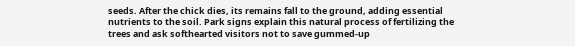seeds. After the chick dies, its remains fall to the ground, adding essential nutrients to the soil. Park signs explain this natural process of fertilizing the trees and ask softhearted visitors not to save gummed-up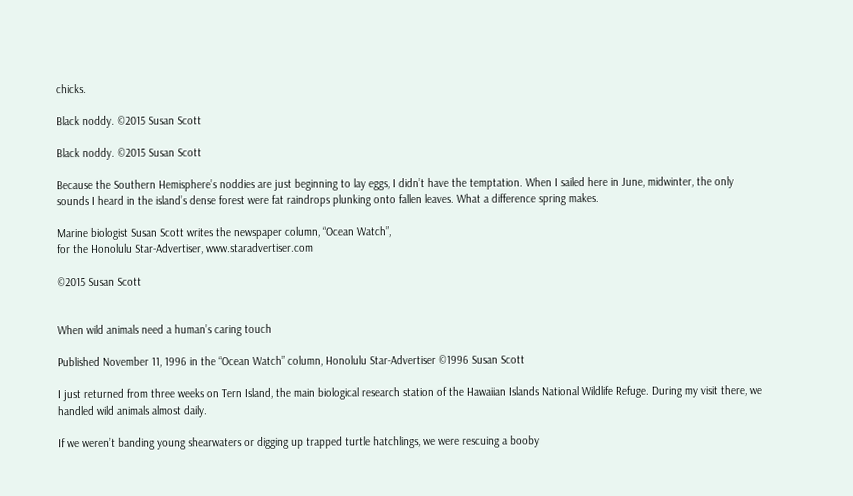chicks.

Black noddy. ©2015 Susan Scott

Black noddy. ©2015 Susan Scott

Because the Southern Hemisphere’s noddies are just beginning to lay eggs, I didn’t have the temptation. When I sailed here in June, midwinter, the only sounds I heard in the island’s dense forest were fat raindrops plunking onto fallen leaves. What a difference spring makes.

Marine biologist Susan Scott writes the newspaper column, “Ocean Watch”,
for the Honolulu Star-Advertiser, www.staradvertiser.com

©2015 Susan Scott


When wild animals need a human’s caring touch

Published November 11, 1996 in the “Ocean Watch” column, Honolulu Star-Advertiser ©1996 Susan Scott

I just returned from three weeks on Tern Island, the main biological research station of the Hawaiian Islands National Wildlife Refuge. During my visit there, we handled wild animals almost daily.

If we weren’t banding young shearwaters or digging up trapped turtle hatchlings, we were rescuing a booby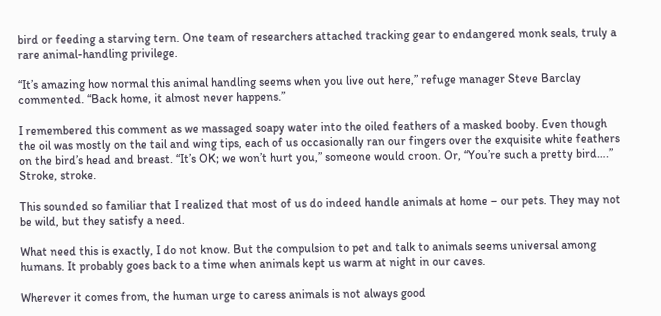bird or feeding a starving tern. One team of researchers attached tracking gear to endangered monk seals, truly a rare animal-handling privilege.

“It’s amazing how normal this animal handling seems when you live out here,” refuge manager Steve Barclay commented. “Back home, it almost never happens.”

I remembered this comment as we massaged soapy water into the oiled feathers of a masked booby. Even though the oil was mostly on the tail and wing tips, each of us occasionally ran our fingers over the exquisite white feathers on the bird’s head and breast. “It’s OK; we won’t hurt you,” someone would croon. Or, “You’re such a pretty bird….” Stroke, stroke.

This sounded so familiar that I realized that most of us do indeed handle animals at home – our pets. They may not be wild, but they satisfy a need.

What need this is exactly, I do not know. But the compulsion to pet and talk to animals seems universal among humans. It probably goes back to a time when animals kept us warm at night in our caves.

Wherever it comes from, the human urge to caress animals is not always good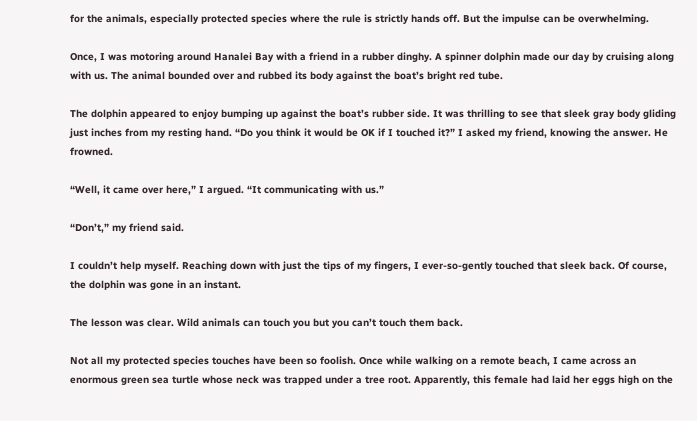for the animals, especially protected species where the rule is strictly hands off. But the impulse can be overwhelming.

Once, I was motoring around Hanalei Bay with a friend in a rubber dinghy. A spinner dolphin made our day by cruising along with us. The animal bounded over and rubbed its body against the boat’s bright red tube.

The dolphin appeared to enjoy bumping up against the boat’s rubber side. It was thrilling to see that sleek gray body gliding just inches from my resting hand. “Do you think it would be OK if I touched it?” I asked my friend, knowing the answer. He frowned.

“Well, it came over here,” I argued. “It communicating with us.”

“Don’t,” my friend said.

I couldn’t help myself. Reaching down with just the tips of my fingers, I ever-so-gently touched that sleek back. Of course, the dolphin was gone in an instant.

The lesson was clear. Wild animals can touch you but you can’t touch them back.

Not all my protected species touches have been so foolish. Once while walking on a remote beach, I came across an enormous green sea turtle whose neck was trapped under a tree root. Apparently, this female had laid her eggs high on the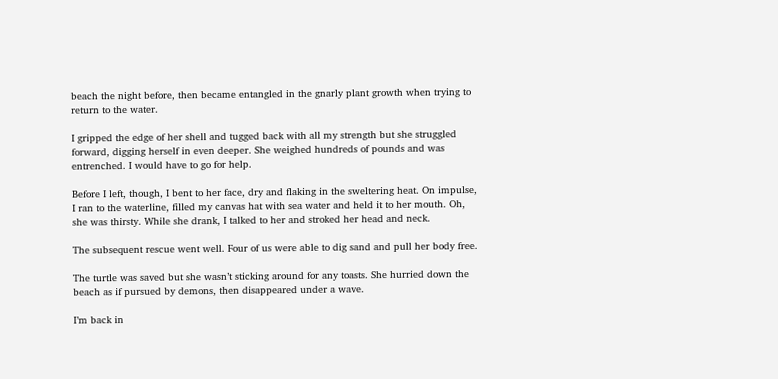beach the night before, then became entangled in the gnarly plant growth when trying to return to the water.

I gripped the edge of her shell and tugged back with all my strength but she struggled forward, digging herself in even deeper. She weighed hundreds of pounds and was entrenched. I would have to go for help.

Before I left, though, I bent to her face, dry and flaking in the sweltering heat. On impulse, I ran to the waterline, filled my canvas hat with sea water and held it to her mouth. Oh, she was thirsty. While she drank, I talked to her and stroked her head and neck.

The subsequent rescue went well. Four of us were able to dig sand and pull her body free.

The turtle was saved but she wasn’t sticking around for any toasts. She hurried down the beach as if pursued by demons, then disappeared under a wave.

I’m back in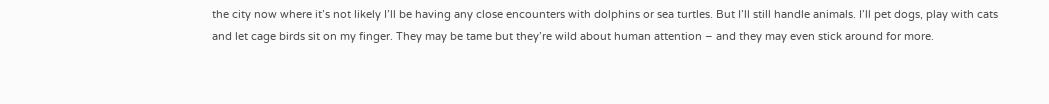the city now where it’s not likely I’ll be having any close encounters with dolphins or sea turtles. But I’ll still handle animals. I’ll pet dogs, play with cats and let cage birds sit on my finger. They may be tame but they’re wild about human attention – and they may even stick around for more.